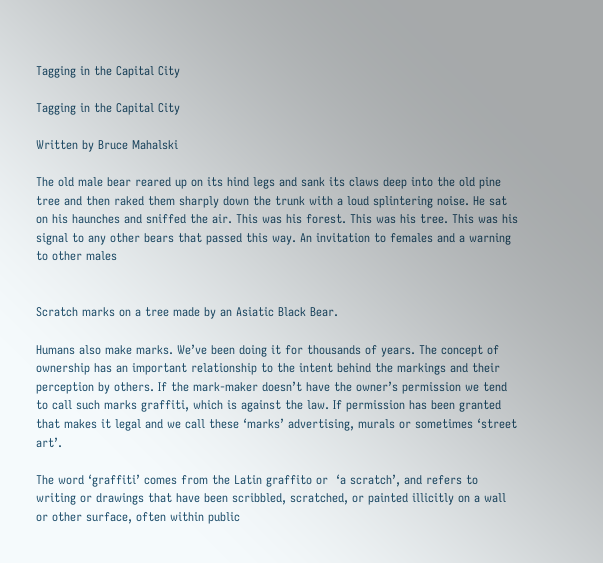Tagging in the Capital City

Tagging in the Capital City

Written by Bruce Mahalski

The old male bear reared up on its hind legs and sank its claws deep into the old pine tree and then raked them sharply down the trunk with a loud splintering noise. He sat on his haunches and sniffed the air. This was his forest. This was his tree. This was his signal to any other bears that passed this way. An invitation to females and a warning to other males


Scratch marks on a tree made by an Asiatic Black Bear.

Humans also make marks. We’ve been doing it for thousands of years. The concept of ownership has an important relationship to the intent behind the markings and their perception by others. If the mark-maker doesn’t have the owner’s permission we tend to call such marks graffiti, which is against the law. If permission has been granted that makes it legal and we call these ‘marks’ advertising, murals or sometimes ‘street art’.

The word ‘graffiti’ comes from the Latin graffito or  ‘a scratch’, and refers to writing or drawings that have been scribbled, scratched, or painted illicitly on a wall or other surface, often within public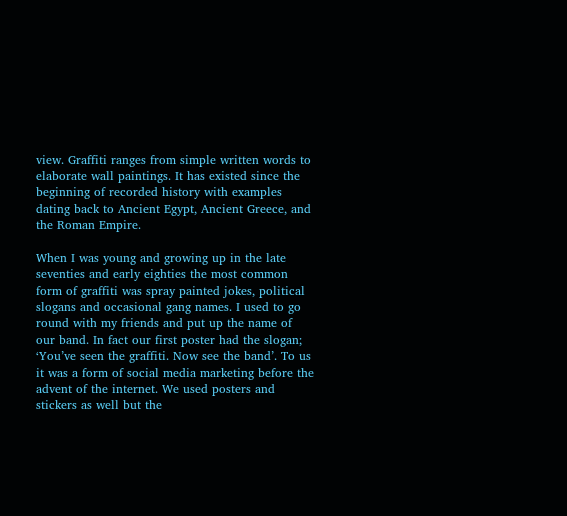view. Graffiti ranges from simple written words to elaborate wall paintings. It has existed since the beginning of recorded history with examples dating back to Ancient Egypt, Ancient Greece, and the Roman Empire.

When I was young and growing up in the late seventies and early eighties the most common form of graffiti was spray painted jokes, political slogans and occasional gang names. I used to go round with my friends and put up the name of our band. In fact our first poster had the slogan; ‘You’ve seen the graffiti. Now see the band’. To us it was a form of social media marketing before the advent of the internet. We used posters and stickers as well but the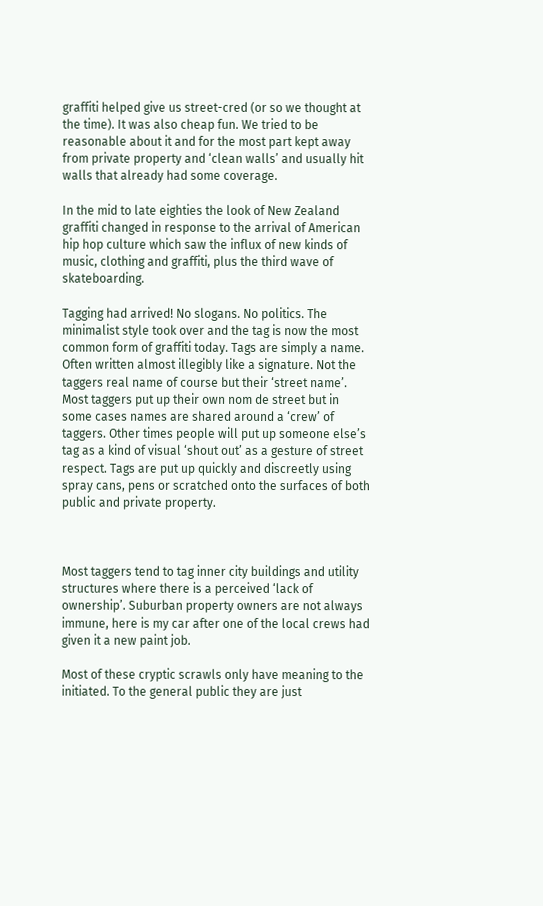graffiti helped give us street-cred (or so we thought at the time). It was also cheap fun. We tried to be reasonable about it and for the most part kept away from private property and ‘clean walls’ and usually hit walls that already had some coverage.

In the mid to late eighties the look of New Zealand graffiti changed in response to the arrival of American hip hop culture which saw the influx of new kinds of music, clothing and graffiti, plus the third wave of skateboarding.

Tagging had arrived! No slogans. No politics. The minimalist style took over and the tag is now the most common form of graffiti today. Tags are simply a name. Often written almost illegibly like a signature. Not the taggers real name of course but their ‘street name’. Most taggers put up their own nom de street but in some cases names are shared around a ‘crew’ of taggers. Other times people will put up someone else’s tag as a kind of visual ‘shout out’ as a gesture of street respect. Tags are put up quickly and discreetly using spray cans, pens or scratched onto the surfaces of both public and private property.



Most taggers tend to tag inner city buildings and utility structures where there is a perceived ‘lack of ownership’. Suburban property owners are not always immune, here is my car after one of the local crews had given it a new paint job.

Most of these cryptic scrawls only have meaning to the initiated. To the general public they are just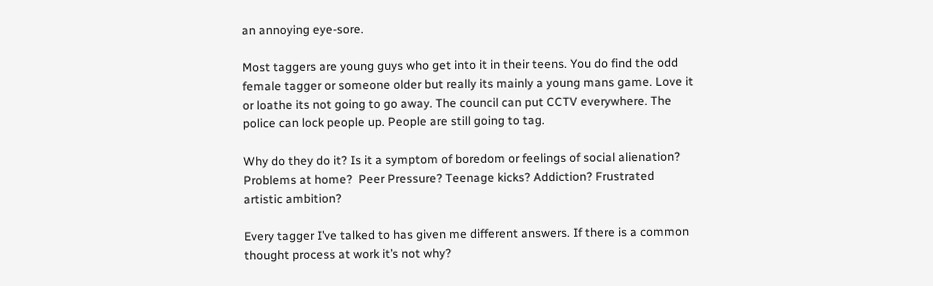an annoying eye-sore.

Most taggers are young guys who get into it in their teens. You do find the odd female tagger or someone older but really its mainly a young mans game. Love it or loathe its not going to go away. The council can put CCTV everywhere. The police can lock people up. People are still going to tag.

Why do they do it? Is it a symptom of boredom or feelings of social alienation?  Problems at home?  Peer Pressure? Teenage kicks? Addiction? Frustrated artistic ambition?

Every tagger I’ve talked to has given me different answers. If there is a common thought process at work it’s not why?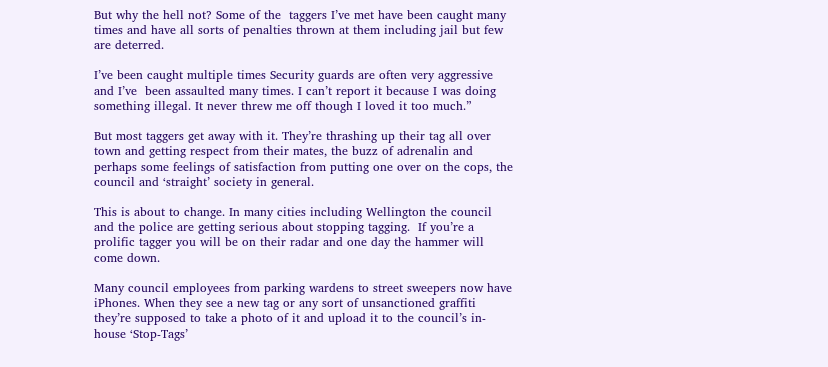But why the hell not? Some of the  taggers I’ve met have been caught many times and have all sorts of penalties thrown at them including jail but few are deterred.

I’ve been caught multiple times Security guards are often very aggressive and I’ve  been assaulted many times. I can’t report it because I was doing something illegal. It never threw me off though I loved it too much.”

But most taggers get away with it. They’re thrashing up their tag all over town and getting respect from their mates, the buzz of adrenalin and perhaps some feelings of satisfaction from putting one over on the cops, the council and ‘straight’ society in general.

This is about to change. In many cities including Wellington the council and the police are getting serious about stopping tagging.  If you’re a prolific tagger you will be on their radar and one day the hammer will come down.

Many council employees from parking wardens to street sweepers now have iPhones. When they see a new tag or any sort of unsanctioned graffiti they’re supposed to take a photo of it and upload it to the council’s in-house ‘Stop-Tags’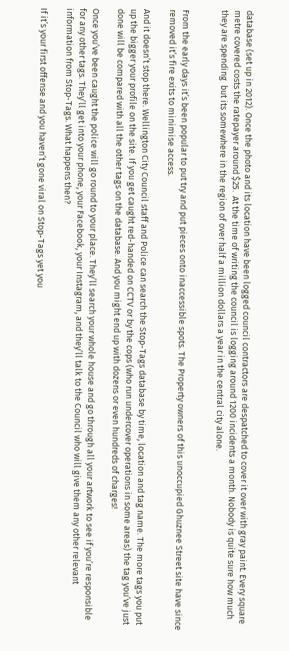database (set up in 2012). Once the photo and its location have been logged council contractors are despatched to cover it over with gray paint. Every square metre covered costs the ratepayer around $25.  At the time of writing the council is logging around 1200 incidents a month. Nobody is quite sure how much they are spending  but its somewhere in the region of over half a million dollars a year in the central city alone.


From the early days it’s been popular to put try and put pieces onto inaccessible spots. The Property owners of this unoccupied Ghuznee Street site have since removed it’s fire exits to minimise access.

And it doesn’t stop there. Wellington City Council staff and Police can search the Stop-Tags database by time, location and tag name. The more tags you put up the bigger your profile on the site. If you get caught red-handed on CCTV or by the cops (who run undercover operations in some areas) the tag you’ve just done will be compared with all the other tags on the database. And you might end up with dozens or even hundreds of charges!

Once you’ve been caught the police will go round to your place. They’ll search your whole house and go through all your artwork to see if you’re responsible for any other tags. They’ll get into your phone, your Facebook, your Instagram, and they’ll talk to the Council who will give them any other relevant information from Stop-Tags. What happens then?

If it’s your first offense and you haven’t gone viral on Stop-Tags yet you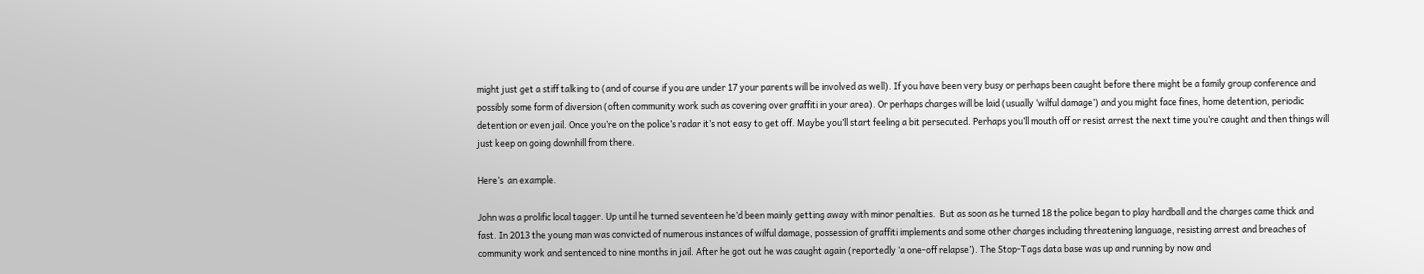might just get a stiff talking to (and of course if you are under 17 your parents will be involved as well). If you have been very busy or perhaps been caught before there might be a family group conference and possibly some form of diversion (often community work such as covering over graffiti in your area). Or perhaps charges will be laid (usually ‘wilful damage’) and you might face fines, home detention, periodic detention or even jail. Once you’re on the police’s radar it’s not easy to get off. Maybe you’ll start feeling a bit persecuted. Perhaps you’ll mouth off or resist arrest the next time you’re caught and then things will just keep on going downhill from there.

Here’s  an example.

John was a prolific local tagger. Up until he turned seventeen he’d been mainly getting away with minor penalties.  But as soon as he turned 18 the police began to play hardball and the charges came thick and fast. In 2013 the young man was convicted of numerous instances of wilful damage, possession of graffiti implements and some other charges including threatening language, resisting arrest and breaches of community work and sentenced to nine months in jail. After he got out he was caught again (reportedly ‘a one-off relapse’). The Stop-Tags data base was up and running by now and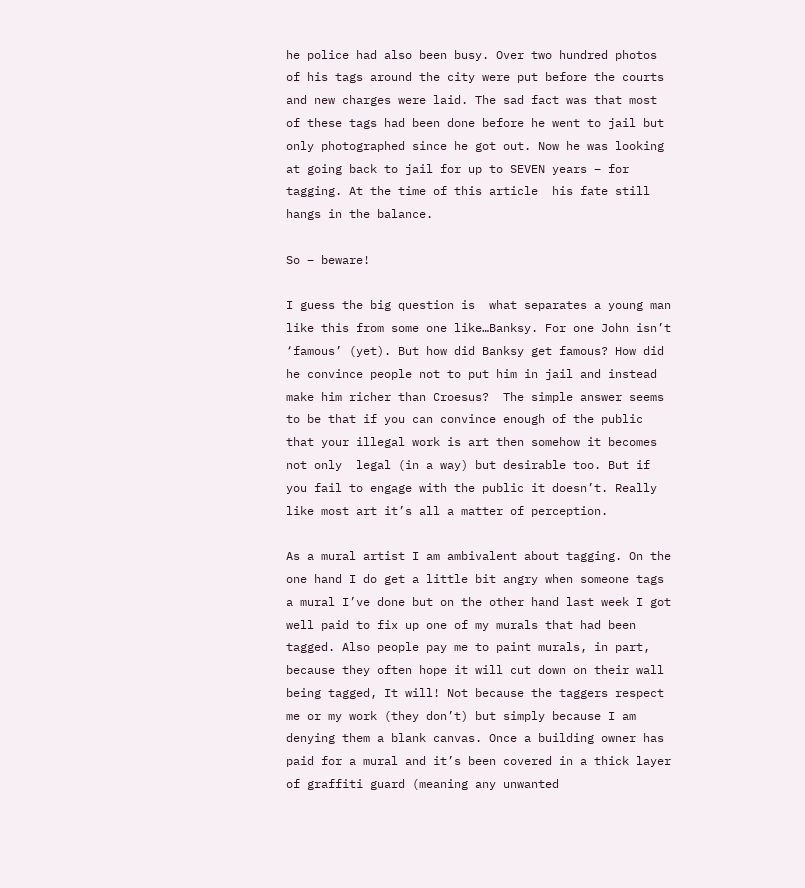he police had also been busy. Over two hundred photos of his tags around the city were put before the courts and new charges were laid. The sad fact was that most of these tags had been done before he went to jail but only photographed since he got out. Now he was looking at going back to jail for up to SEVEN years – for tagging. At the time of this article  his fate still hangs in the balance.

So – beware!

I guess the big question is  what separates a young man like this from some one like…Banksy. For one John isn’t ‘famous’ (yet). But how did Banksy get famous? How did he convince people not to put him in jail and instead make him richer than Croesus?  The simple answer seems to be that if you can convince enough of the public that your illegal work is art then somehow it becomes not only  legal (in a way) but desirable too. But if you fail to engage with the public it doesn’t. Really like most art it’s all a matter of perception.

As a mural artist I am ambivalent about tagging. On the one hand I do get a little bit angry when someone tags a mural I’ve done but on the other hand last week I got well paid to fix up one of my murals that had been tagged. Also people pay me to paint murals, in part, because they often hope it will cut down on their wall being tagged, It will! Not because the taggers respect me or my work (they don’t) but simply because I am denying them a blank canvas. Once a building owner has paid for a mural and it’s been covered in a thick layer of graffiti guard (meaning any unwanted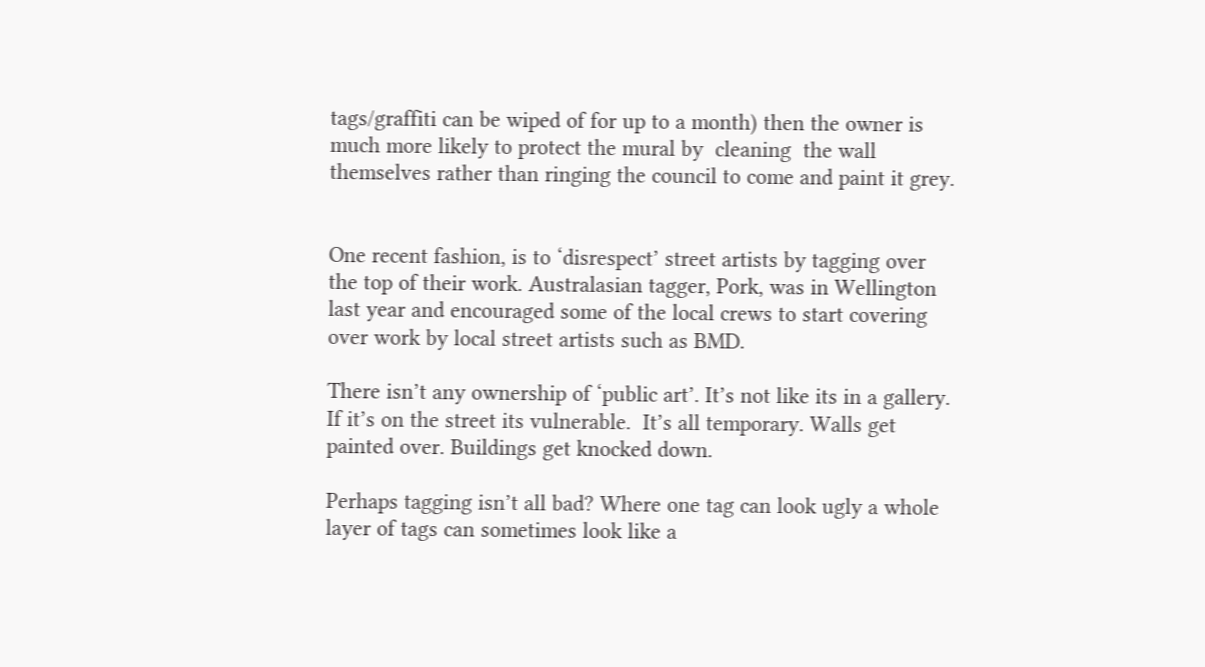tags/graffiti can be wiped of for up to a month) then the owner is  much more likely to protect the mural by  cleaning  the wall themselves rather than ringing the council to come and paint it grey.


One recent fashion, is to ‘disrespect’ street artists by tagging over the top of their work. Australasian tagger, Pork, was in Wellington last year and encouraged some of the local crews to start covering over work by local street artists such as BMD.

There isn’t any ownership of ‘public art’. It’s not like its in a gallery. If it’s on the street its vulnerable.  It’s all temporary. Walls get painted over. Buildings get knocked down.

Perhaps tagging isn’t all bad? Where one tag can look ugly a whole layer of tags can sometimes look like a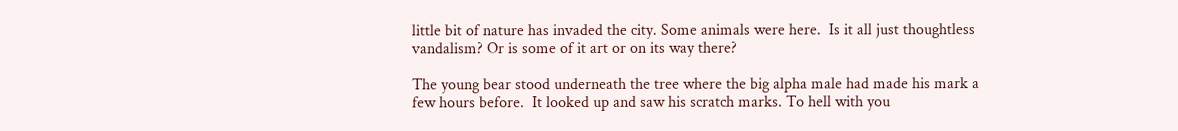little bit of nature has invaded the city. Some animals were here.  Is it all just thoughtless vandalism? Or is some of it art or on its way there?

The young bear stood underneath the tree where the big alpha male had made his mark a few hours before.  It looked up and saw his scratch marks. To hell with you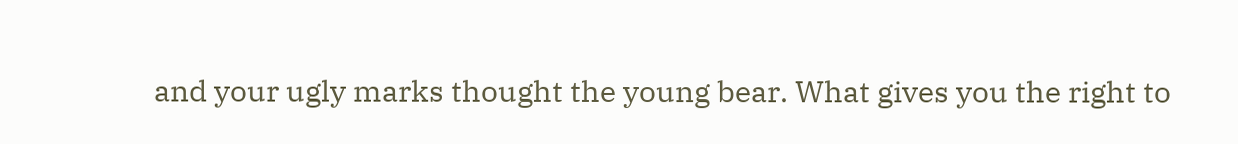and your ugly marks thought the young bear. What gives you the right to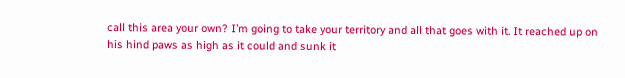call this area your own? I’m going to take your territory and all that goes with it. It reached up on his hind paws as high as it could and sunk it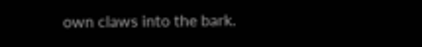own claws into the bark.